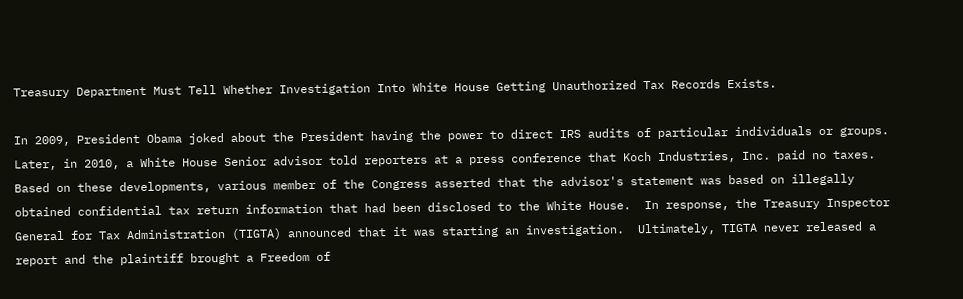Treasury Department Must Tell Whether Investigation Into White House Getting Unauthorized Tax Records Exists.

In 2009, President Obama joked about the President having the power to direct IRS audits of particular individuals or groups.  Later, in 2010, a White House Senior advisor told reporters at a press conference that Koch Industries, Inc. paid no taxes.  Based on these developments, various member of the Congress asserted that the advisor's statement was based on illegally obtained confidential tax return information that had been disclosed to the White House.  In response, the Treasury Inspector General for Tax Administration (TIGTA) announced that it was starting an investigation.  Ultimately, TIGTA never released a report and the plaintiff brought a Freedom of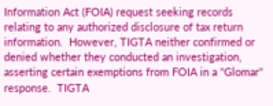Information Act (FOIA) request seeking records relating to any authorized disclosure of tax return information.  However, TIGTA neither confirmed or denied whether they conducted an investigation, asserting certain exemptions from FOIA in a "Glomar" response.  TIGTA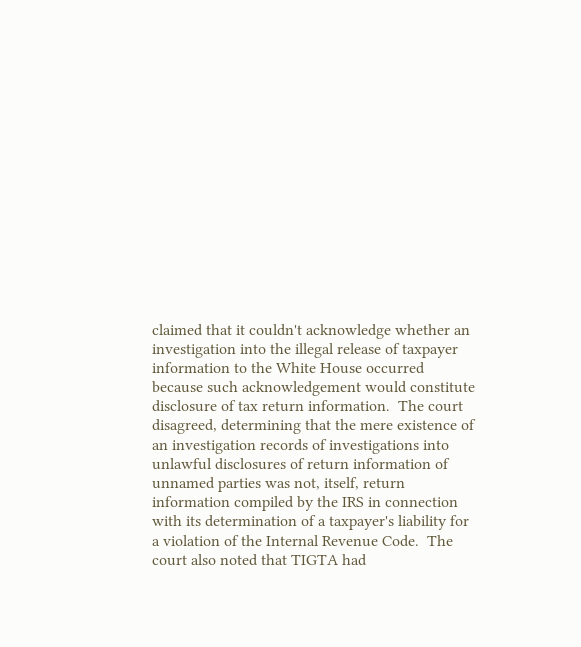claimed that it couldn't acknowledge whether an investigation into the illegal release of taxpayer information to the White House occurred because such acknowledgement would constitute disclosure of tax return information.  The court disagreed, determining that the mere existence of an investigation records of investigations into unlawful disclosures of return information of unnamed parties was not, itself, return information compiled by the IRS in connection with its determination of a taxpayer's liability for a violation of the Internal Revenue Code.  The court also noted that TIGTA had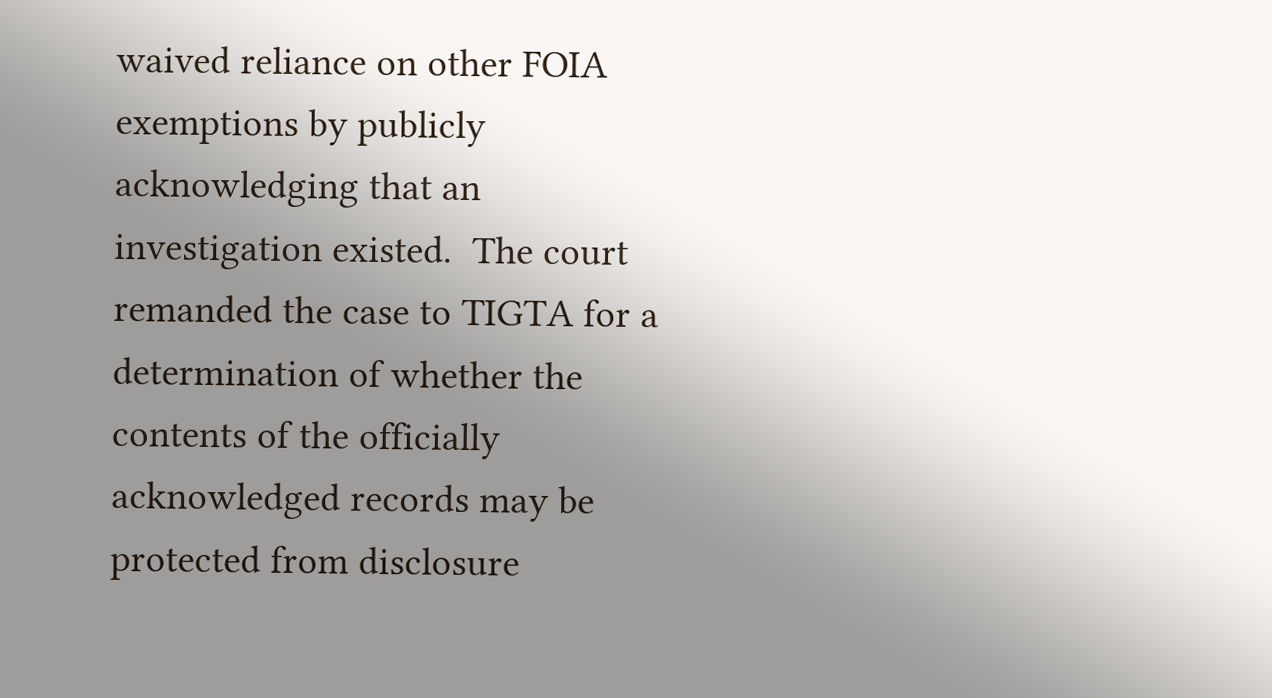waived reliance on other FOIA exemptions by publicly acknowledging that an investigation existed.  The court remanded the case to TIGTA for a determination of whether the contents of the officially acknowledged records may be protected from disclosure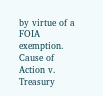by virtue of a FOIA exemption.  Cause of Action v. Treasury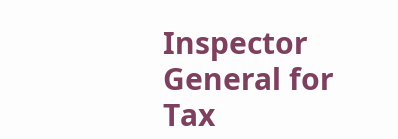Inspector General for Tax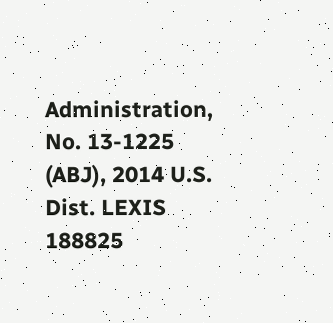Administration, No. 13-1225 (ABJ), 2014 U.S. Dist. LEXIS 188825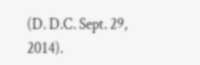(D. D.C. Sept. 29, 2014).